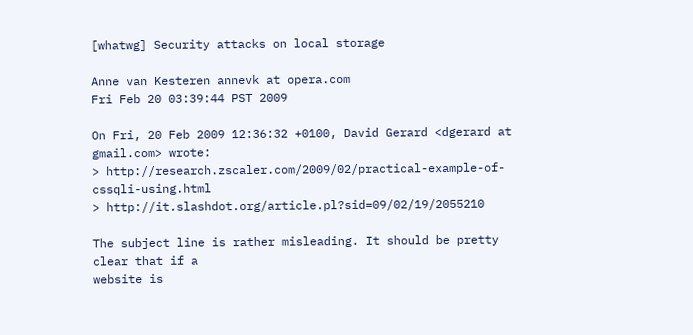[whatwg] Security attacks on local storage

Anne van Kesteren annevk at opera.com
Fri Feb 20 03:39:44 PST 2009

On Fri, 20 Feb 2009 12:36:32 +0100, David Gerard <dgerard at gmail.com> wrote:
> http://research.zscaler.com/2009/02/practical-example-of-cssqli-using.html
> http://it.slashdot.org/article.pl?sid=09/02/19/2055210

The subject line is rather misleading. It should be pretty clear that if a
website is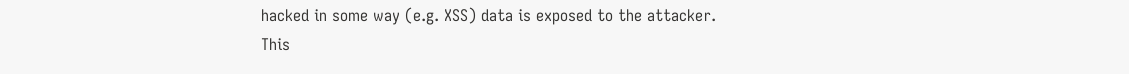hacked in some way (e.g. XSS) data is exposed to the attacker.
This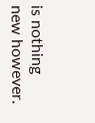is nothing new however.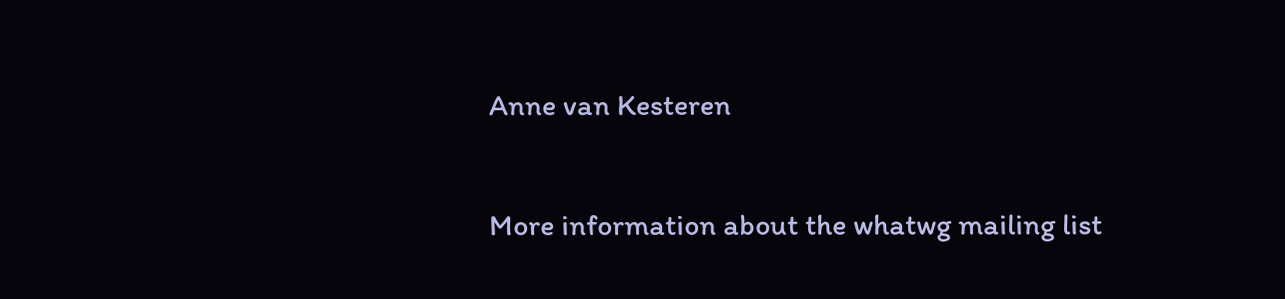Anne van Kesteren

More information about the whatwg mailing list